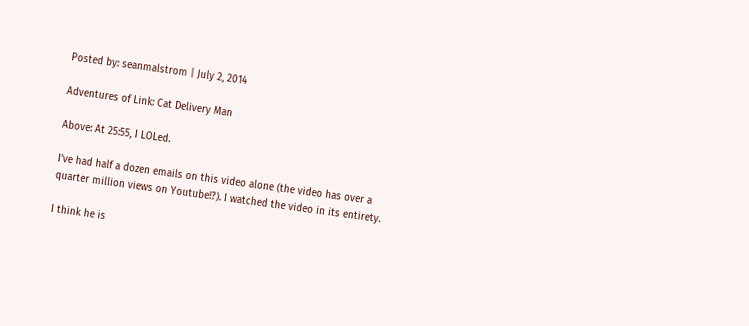Posted by: seanmalstrom | July 2, 2014

Adventures of Link: Cat Delivery Man

Above: At 25:55, I LOLed.

I’ve had half a dozen emails on this video alone (the video has over a quarter million views on Youtube!?). I watched the video in its entirety.

I think he is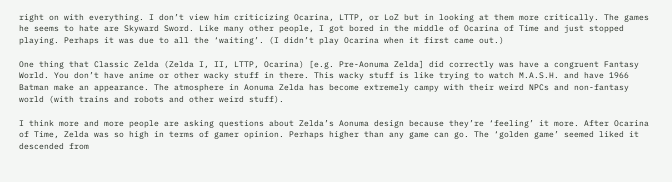right on with everything. I don’t view him criticizing Ocarina, LTTP, or LoZ but in looking at them more critically. The games he seems to hate are Skyward Sword. Like many other people, I got bored in the middle of Ocarina of Time and just stopped playing. Perhaps it was due to all the ‘waiting’. (I didn’t play Ocarina when it first came out.)

One thing that Classic Zelda (Zelda I, II, LTTP, Ocarina) [e.g. Pre-Aonuma Zelda] did correctly was have a congruent Fantasy World. You don’t have anime or other wacky stuff in there. This wacky stuff is like trying to watch M.A.S.H. and have 1966 Batman make an appearance. The atmosphere in Aonuma Zelda has become extremely campy with their weird NPCs and non-fantasy world (with trains and robots and other weird stuff).

I think more and more people are asking questions about Zelda’s Aonuma design because they’re ‘feeling’ it more. After Ocarina of Time, Zelda was so high in terms of gamer opinion. Perhaps higher than any game can go. The ‘golden game’ seemed liked it descended from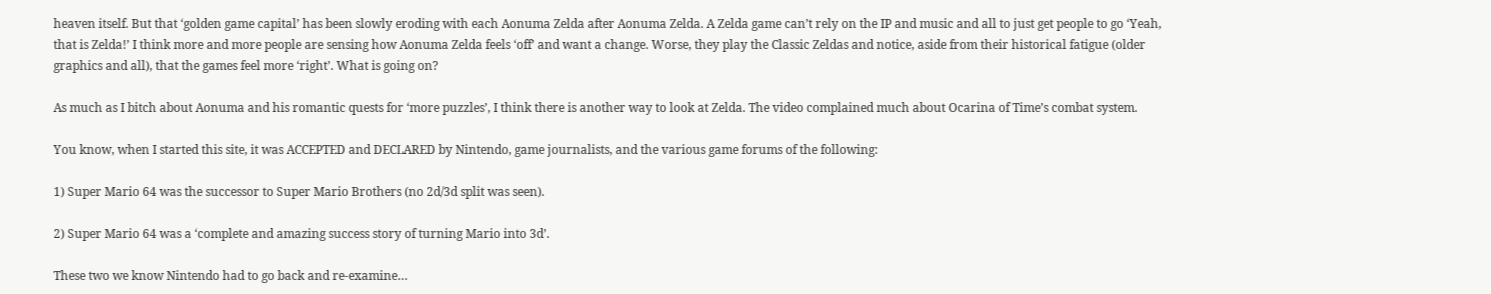heaven itself. But that ‘golden game capital’ has been slowly eroding with each Aonuma Zelda after Aonuma Zelda. A Zelda game can’t rely on the IP and music and all to just get people to go ‘Yeah, that is Zelda!’ I think more and more people are sensing how Aonuma Zelda feels ‘off’ and want a change. Worse, they play the Classic Zeldas and notice, aside from their historical fatigue (older graphics and all), that the games feel more ‘right’. What is going on?

As much as I bitch about Aonuma and his romantic quests for ‘more puzzles’, I think there is another way to look at Zelda. The video complained much about Ocarina of Time’s combat system.

You know, when I started this site, it was ACCEPTED and DECLARED by Nintendo, game journalists, and the various game forums of the following:

1) Super Mario 64 was the successor to Super Mario Brothers (no 2d/3d split was seen).

2) Super Mario 64 was a ‘complete and amazing success story of turning Mario into 3d’.

These two we know Nintendo had to go back and re-examine…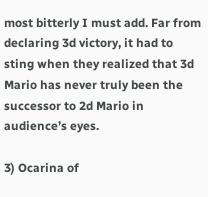most bitterly I must add. Far from declaring 3d victory, it had to sting when they realized that 3d Mario has never truly been the successor to 2d Mario in audience’s eyes.

3) Ocarina of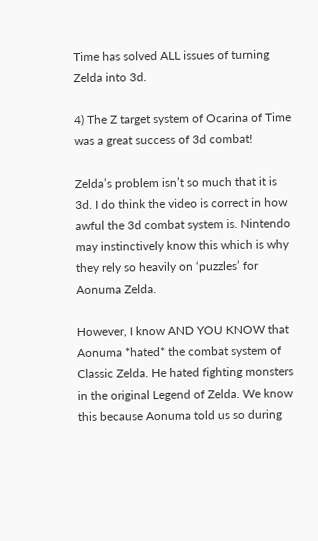Time has solved ALL issues of turning Zelda into 3d.

4) The Z target system of Ocarina of Time was a great success of 3d combat!

Zelda’s problem isn’t so much that it is 3d. I do think the video is correct in how awful the 3d combat system is. Nintendo may instinctively know this which is why they rely so heavily on ‘puzzles’ for Aonuma Zelda.

However, I know AND YOU KNOW that Aonuma *hated* the combat system of Classic Zelda. He hated fighting monsters in the original Legend of Zelda. We know this because Aonuma told us so during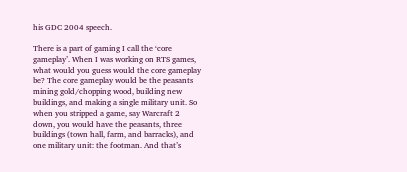his GDC 2004 speech.

There is a part of gaming I call the ‘core gameplay’. When I was working on RTS games, what would you guess would the core gameplay be? The core gameplay would be the peasants mining gold/chopping wood, building new buildings, and making a single military unit. So when you stripped a game, say Warcraft 2 down, you would have the peasants, three buildings (town hall, farm, and barracks), and one military unit: the footman. And that’s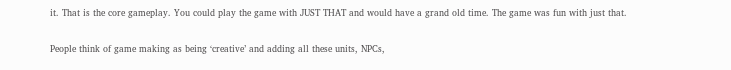it. That is the core gameplay. You could play the game with JUST THAT and would have a grand old time. The game was fun with just that.

People think of game making as being ‘creative’ and adding all these units, NPCs,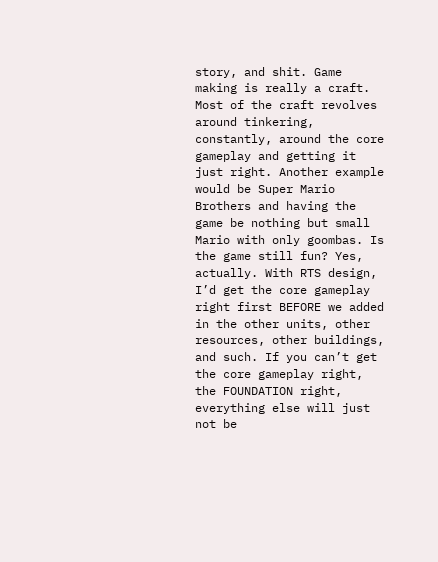story, and shit. Game making is really a craft. Most of the craft revolves around tinkering, constantly, around the core gameplay and getting it just right. Another example would be Super Mario Brothers and having the game be nothing but small Mario with only goombas. Is the game still fun? Yes, actually. With RTS design, I’d get the core gameplay right first BEFORE we added in the other units, other resources, other buildings, and such. If you can’t get the core gameplay right, the FOUNDATION right, everything else will just not be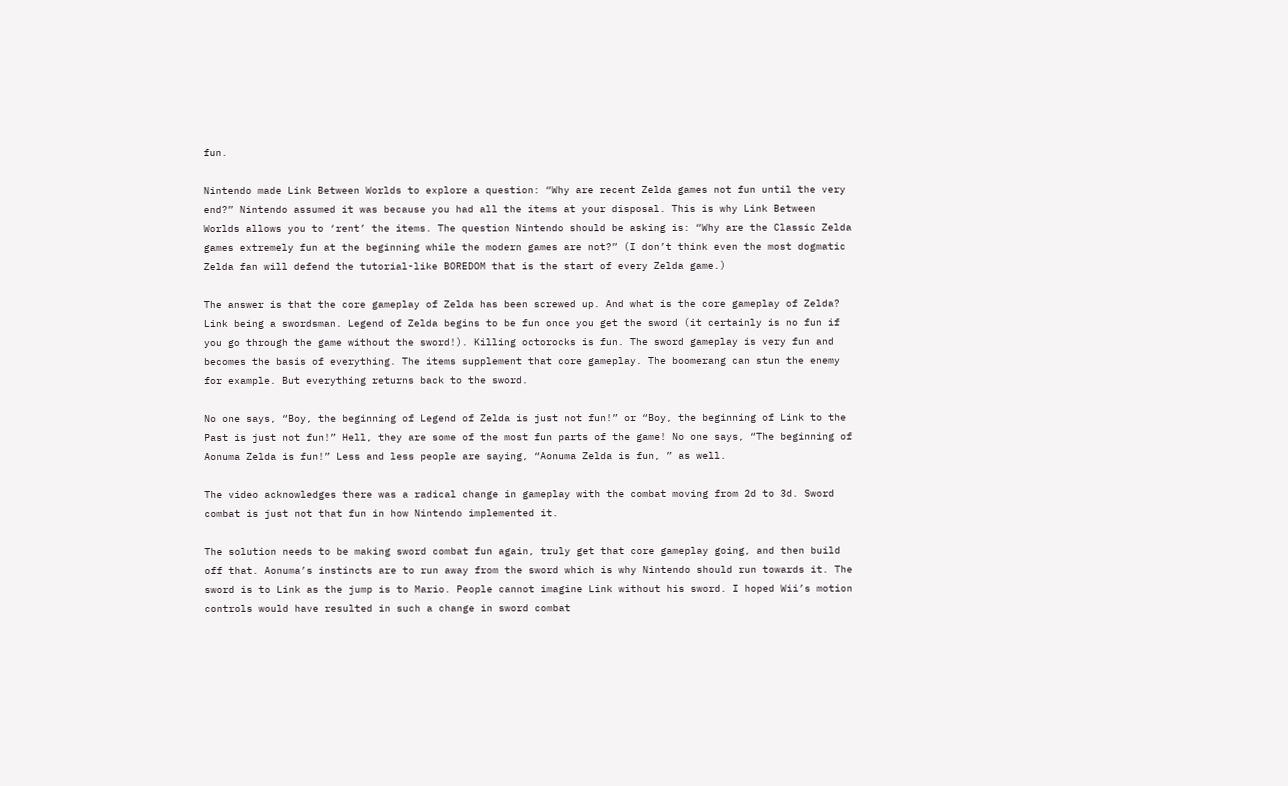fun.

Nintendo made Link Between Worlds to explore a question: “Why are recent Zelda games not fun until the very end?” Nintendo assumed it was because you had all the items at your disposal. This is why Link Between Worlds allows you to ‘rent’ the items. The question Nintendo should be asking is: “Why are the Classic Zelda games extremely fun at the beginning while the modern games are not?” (I don’t think even the most dogmatic Zelda fan will defend the tutorial-like BOREDOM that is the start of every Zelda game.)

The answer is that the core gameplay of Zelda has been screwed up. And what is the core gameplay of Zelda? Link being a swordsman. Legend of Zelda begins to be fun once you get the sword (it certainly is no fun if you go through the game without the sword!). Killing octorocks is fun. The sword gameplay is very fun and becomes the basis of everything. The items supplement that core gameplay. The boomerang can stun the enemy for example. But everything returns back to the sword.

No one says, “Boy, the beginning of Legend of Zelda is just not fun!” or “Boy, the beginning of Link to the Past is just not fun!” Hell, they are some of the most fun parts of the game! No one says, “The beginning of Aonuma Zelda is fun!” Less and less people are saying, “Aonuma Zelda is fun, ” as well.

The video acknowledges there was a radical change in gameplay with the combat moving from 2d to 3d. Sword combat is just not that fun in how Nintendo implemented it.

The solution needs to be making sword combat fun again, truly get that core gameplay going, and then build off that. Aonuma’s instincts are to run away from the sword which is why Nintendo should run towards it. The sword is to Link as the jump is to Mario. People cannot imagine Link without his sword. I hoped Wii’s motion controls would have resulted in such a change in sword combat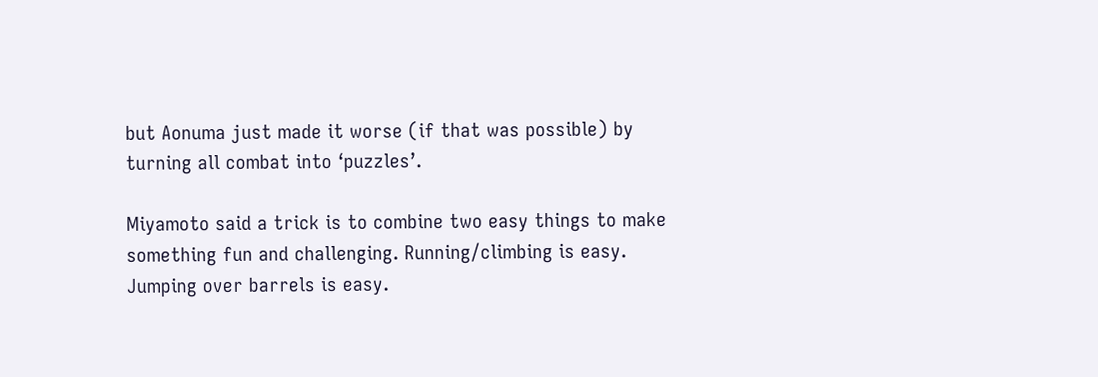but Aonuma just made it worse (if that was possible) by turning all combat into ‘puzzles’.

Miyamoto said a trick is to combine two easy things to make something fun and challenging. Running/climbing is easy. Jumping over barrels is easy.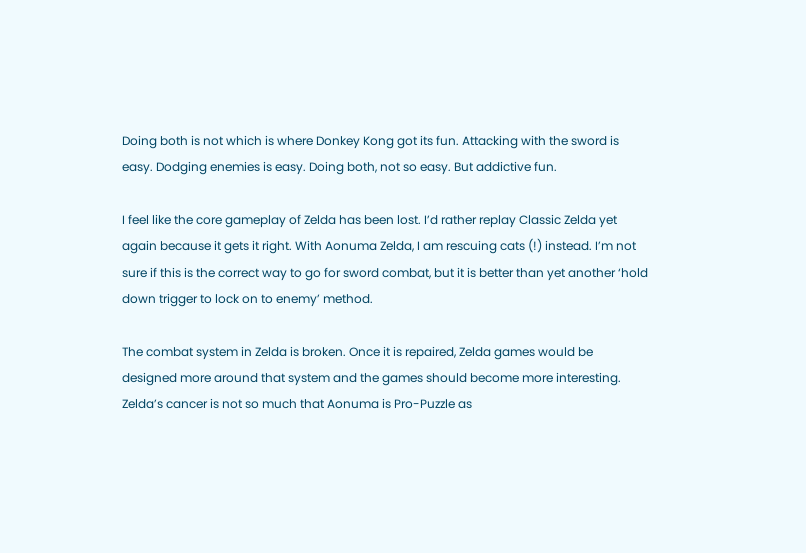Doing both is not which is where Donkey Kong got its fun. Attacking with the sword is easy. Dodging enemies is easy. Doing both, not so easy. But addictive fun.

I feel like the core gameplay of Zelda has been lost. I’d rather replay Classic Zelda yet again because it gets it right. With Aonuma Zelda, I am rescuing cats (!) instead. I’m not sure if this is the correct way to go for sword combat, but it is better than yet another ‘hold down trigger to lock on to enemy’ method.

The combat system in Zelda is broken. Once it is repaired, Zelda games would be designed more around that system and the games should become more interesting. Zelda’s cancer is not so much that Aonuma is Pro-Puzzle as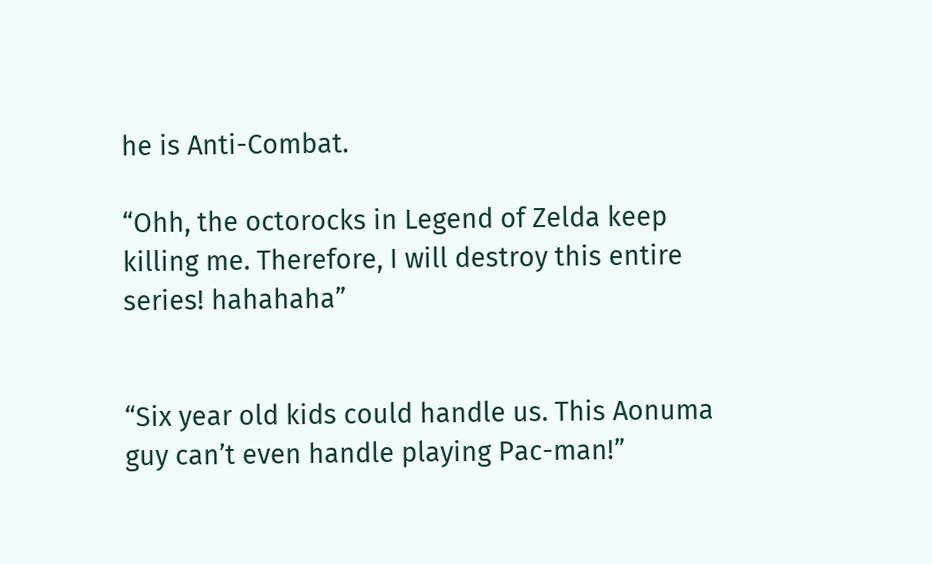he is Anti-Combat.

“Ohh, the octorocks in Legend of Zelda keep killing me. Therefore, I will destroy this entire series! hahahaha”


“Six year old kids could handle us. This Aonuma guy can’t even handle playing Pac-man!”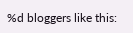%d bloggers like this: